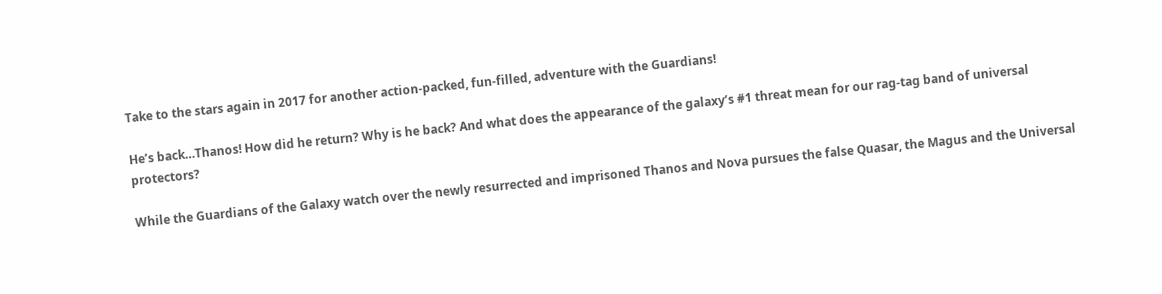Take to the stars again in 2017 for another action-packed, fun-filled, adventure with the Guardians!

He’s back…Thanos! How did he return? Why is he back? And what does the appearance of the galaxy’s #1 threat mean for our rag-tag band of universal protectors?

While the Guardians of the Galaxy watch over the newly resurrected and imprisoned Thanos and Nova pursues the false Quasar, the Magus and the Universal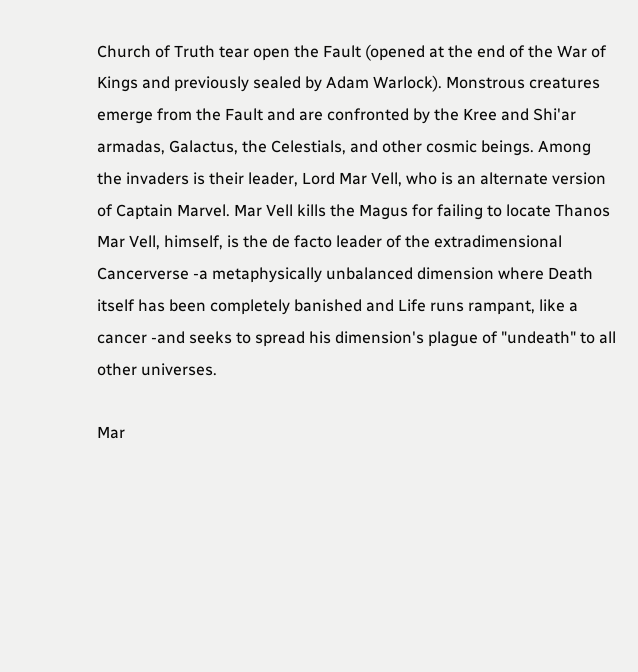Church of Truth tear open the Fault (opened at the end of the War of Kings and previously sealed by Adam Warlock). Monstrous creatures emerge from the Fault and are confronted by the Kree and Shi'ar armadas, Galactus, the Celestials, and other cosmic beings. Among the invaders is their leader, Lord Mar Vell, who is an alternate version of Captain Marvel. Mar Vell kills the Magus for failing to locate Thanos Mar Vell, himself, is the de facto leader of the extradimensional Cancerverse -a metaphysically unbalanced dimension where Death itself has been completely banished and Life runs rampant, like a cancer -and seeks to spread his dimension's plague of "undeath" to all other universes.

Mar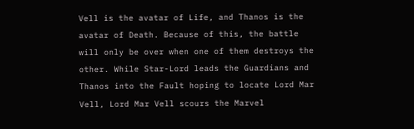Vell is the avatar of Life, and Thanos is the avatar of Death. Because of this, the battle will only be over when one of them destroys the other. While Star-Lord leads the Guardians and Thanos into the Fault hoping to locate Lord Mar Vell, Lord Mar Vell scours the Marvel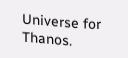Universe for Thanos.